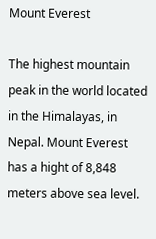Mount Everest

The highest mountain peak in the world located in the Himalayas, in Nepal. Mount Everest has a hight of 8,848 meters above sea level.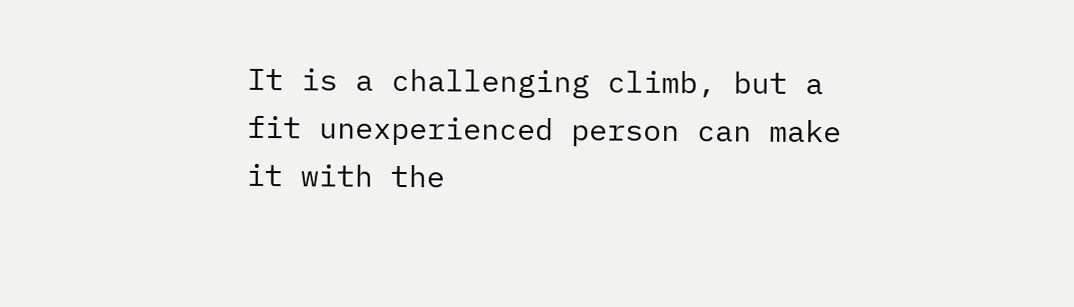It is a challenging climb, but a fit unexperienced person can make it with the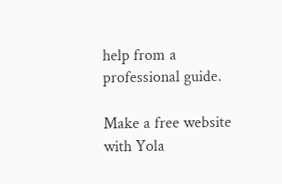help from a professional guide.

Make a free website with Yola